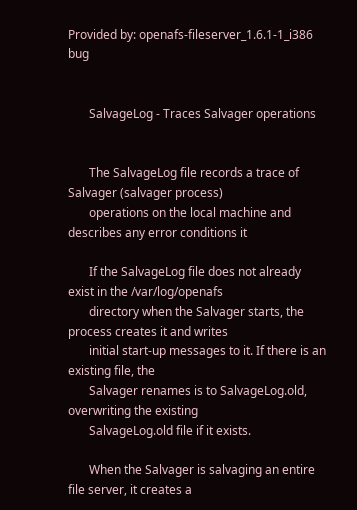Provided by: openafs-fileserver_1.6.1-1_i386 bug


       SalvageLog - Traces Salvager operations


       The SalvageLog file records a trace of Salvager (salvager process)
       operations on the local machine and describes any error conditions it

       If the SalvageLog file does not already exist in the /var/log/openafs
       directory when the Salvager starts, the process creates it and writes
       initial start-up messages to it. If there is an existing file, the
       Salvager renames is to SalvageLog.old, overwriting the existing
       SalvageLog.old file if it exists.

       When the Salvager is salvaging an entire file server, it creates a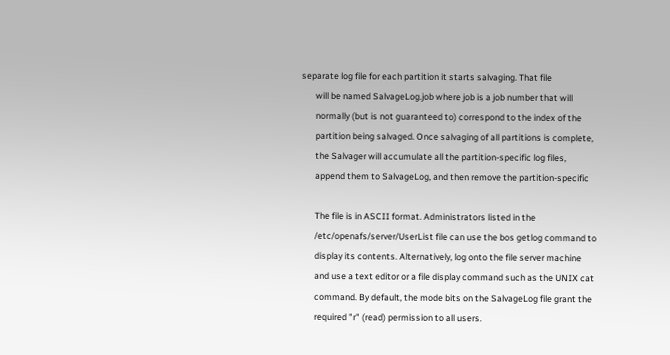separate log file for each partition it starts salvaging. That file
       will be named SalvageLog.job where job is a job number that will
       normally (but is not guaranteed to) correspond to the index of the
       partition being salvaged. Once salvaging of all partitions is complete,
       the Salvager will accumulate all the partition-specific log files,
       append them to SalvageLog, and then remove the partition-specific

       The file is in ASCII format. Administrators listed in the
       /etc/openafs/server/UserList file can use the bos getlog command to
       display its contents. Alternatively, log onto the file server machine
       and use a text editor or a file display command such as the UNIX cat
       command. By default, the mode bits on the SalvageLog file grant the
       required "r" (read) permission to all users.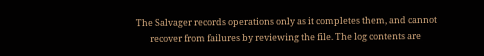The Salvager records operations only as it completes them, and cannot
       recover from failures by reviewing the file. The log contents are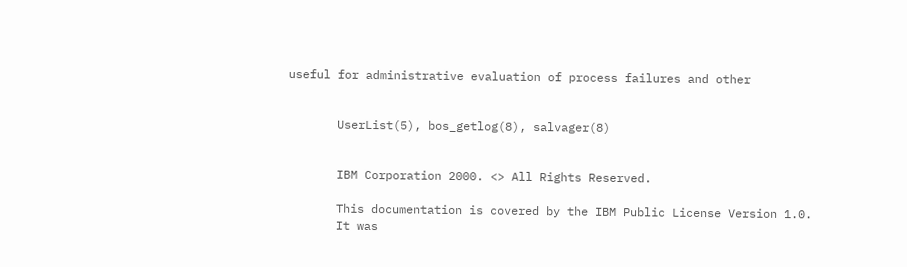useful for administrative evaluation of process failures and other


       UserList(5), bos_getlog(8), salvager(8)


       IBM Corporation 2000. <> All Rights Reserved.

       This documentation is covered by the IBM Public License Version 1.0.
       It was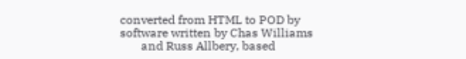converted from HTML to POD by software written by Chas Williams
       and Russ Allbery, based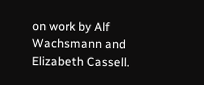on work by Alf Wachsmann and Elizabeth Cassell.